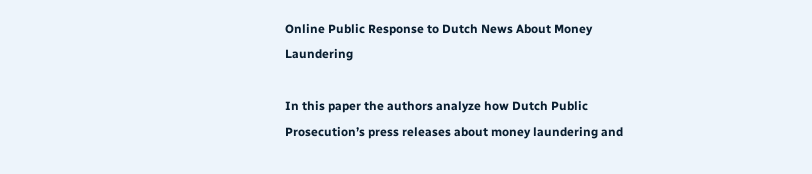Online Public Response to Dutch News About Money Laundering

In this paper the authors analyze how Dutch Public Prosecution’s press releases about money laundering and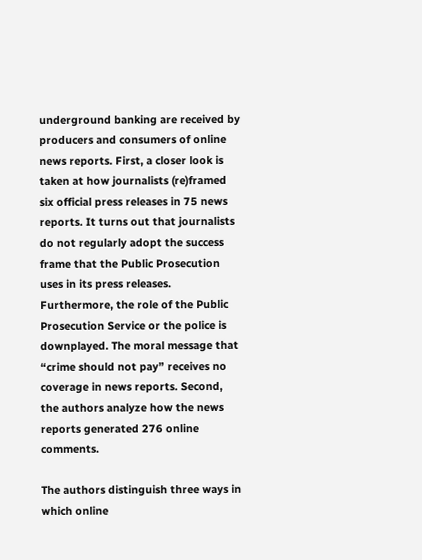underground banking are received by producers and consumers of online news reports. First, a closer look is taken at how journalists (re)framed six official press releases in 75 news reports. It turns out that journalists do not regularly adopt the success frame that the Public Prosecution uses in its press releases. Furthermore, the role of the Public Prosecution Service or the police is downplayed. The moral message that “crime should not pay” receives no coverage in news reports. Second, the authors analyze how the news reports generated 276 online comments.

The authors distinguish three ways in which online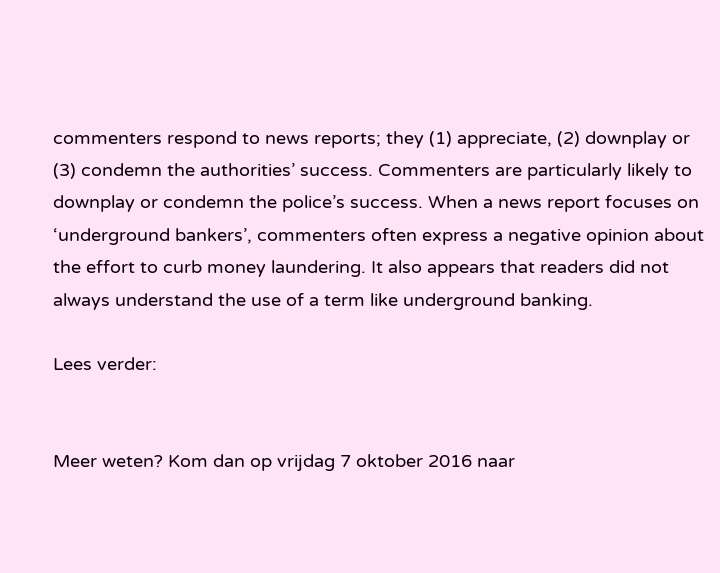commenters respond to news reports; they (1) appreciate, (2) downplay or (3) condemn the authorities’ success. Commenters are particularly likely to downplay or condemn the police’s success. When a news report focuses on ‘underground bankers’, commenters often express a negative opinion about the effort to curb money laundering. It also appears that readers did not always understand the use of a term like underground banking.

Lees verder:


Meer weten? Kom dan op vrijdag 7 oktober 2016 naar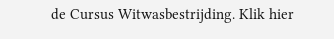de Cursus Witwasbestrijding. Klik hier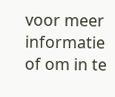voor meer informatie of om in te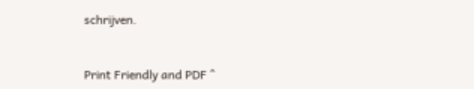schrijven.


Print Friendly and PDF ^